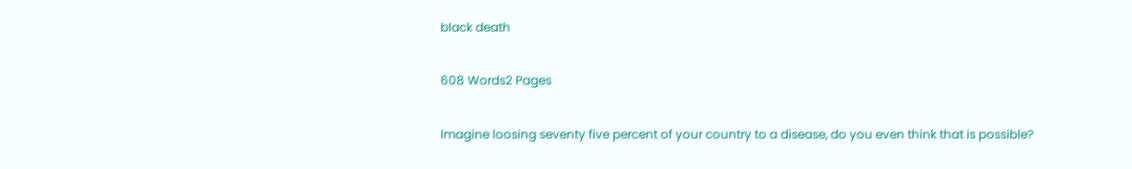black death

608 Words2 Pages

Imagine loosing seventy five percent of your country to a disease, do you even think that is possible?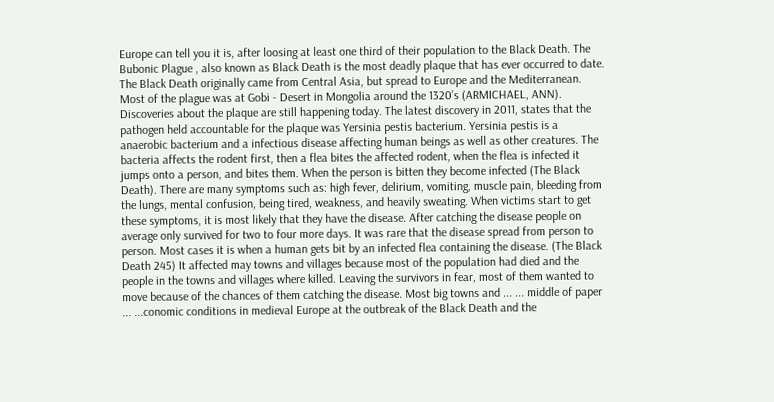Europe can tell you it is, after loosing at least one third of their population to the Black Death. The Bubonic Plague , also known as Black Death is the most deadly plaque that has ever occurred to date. The Black Death originally came from Central Asia, but spread to Europe and the Mediterranean. Most of the plague was at Gobi - Desert in Mongolia around the 1320’s (ARMICHAEL, ANN). Discoveries about the plaque are still happening today. The latest discovery in 2011, states that the pathogen held accountable for the plaque was Yersinia pestis bacterium. Yersinia pestis is a anaerobic bacterium and a infectious disease affecting human beings as well as other creatures. The bacteria affects the rodent first, then a flea bites the affected rodent, when the flea is infected it jumps onto a person, and bites them. When the person is bitten they become infected (The Black Death). There are many symptoms such as: high fever, delirium, vomiting, muscle pain, bleeding from the lungs, mental confusion, being tired, weakness, and heavily sweating. When victims start to get these symptoms, it is most likely that they have the disease. After catching the disease people on average only survived for two to four more days. It was rare that the disease spread from person to person. Most cases it is when a human gets bit by an infected flea containing the disease. (The Black Death 245) It affected may towns and villages because most of the population had died and the people in the towns and villages where killed. Leaving the survivors in fear, most of them wanted to move because of the chances of them catching the disease. Most big towns and ... ... middle of paper ... ...conomic conditions in medieval Europe at the outbreak of the Black Death and the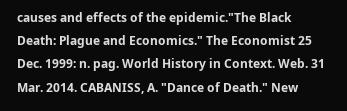causes and effects of the epidemic."The Black Death: Plague and Economics." The Economist 25 Dec. 1999: n. pag. World History in Context. Web. 31 Mar. 2014. CABANISS, A. "Dance of Death." New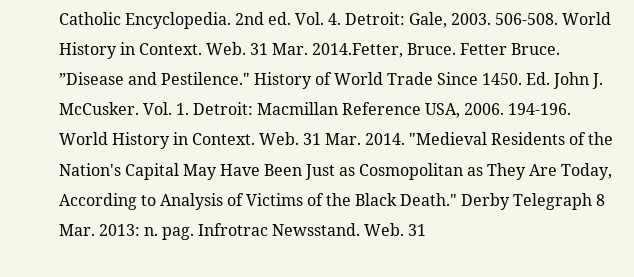Catholic Encyclopedia. 2nd ed. Vol. 4. Detroit: Gale, 2003. 506-508. World History in Context. Web. 31 Mar. 2014.Fetter, Bruce. Fetter Bruce. ”Disease and Pestilence." History of World Trade Since 1450. Ed. John J. McCusker. Vol. 1. Detroit: Macmillan Reference USA, 2006. 194-196. World History in Context. Web. 31 Mar. 2014. "Medieval Residents of the Nation's Capital May Have Been Just as Cosmopolitan as They Are Today, According to Analysis of Victims of the Black Death." Derby Telegraph 8 Mar. 2013: n. pag. Infrotrac Newsstand. Web. 31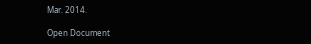Mar. 2014.

Open Document